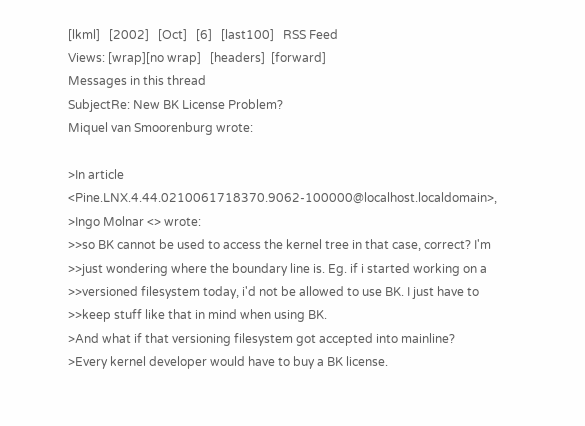[lkml]   [2002]   [Oct]   [6]   [last100]   RSS Feed
Views: [wrap][no wrap]   [headers]  [forward]
Messages in this thread
SubjectRe: New BK License Problem?
Miquel van Smoorenburg wrote:

>In article <Pine.LNX.4.44.0210061718370.9062-100000@localhost.localdomain>,
>Ingo Molnar <> wrote:
>>so BK cannot be used to access the kernel tree in that case, correct? I'm
>>just wondering where the boundary line is. Eg. if i started working on a
>>versioned filesystem today, i'd not be allowed to use BK. I just have to
>>keep stuff like that in mind when using BK.
>And what if that versioning filesystem got accepted into mainline?
>Every kernel developer would have to buy a BK license.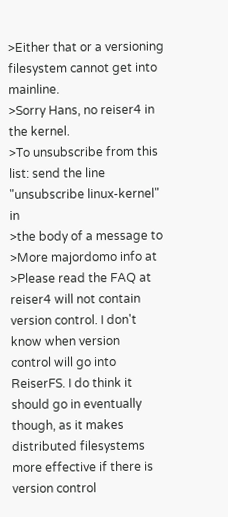>Either that or a versioning filesystem cannot get into mainline.
>Sorry Hans, no reiser4 in the kernel.
>To unsubscribe from this list: send the line "unsubscribe linux-kernel" in
>the body of a message to
>More majordomo info at
>Please read the FAQ at
reiser4 will not contain version control. I don't know when version
control will go into ReiserFS. I do think it should go in eventually
though, as it makes distributed filesystems more effective if there is
version control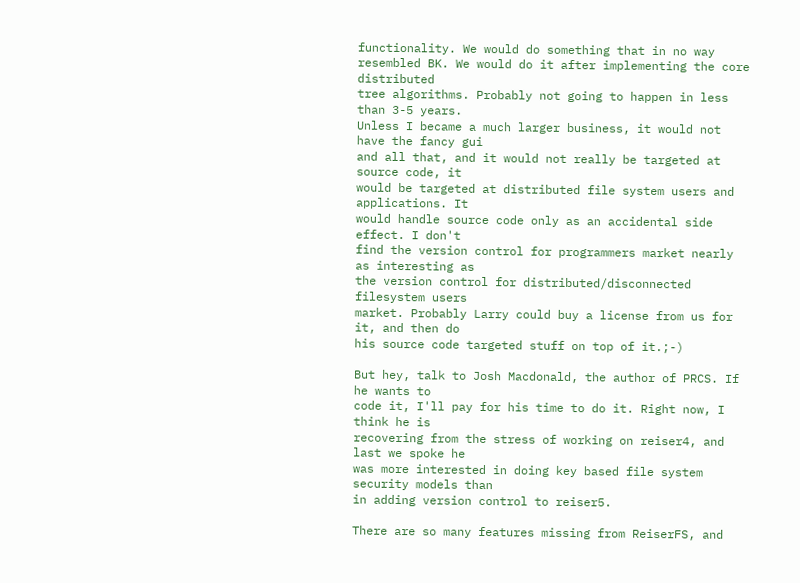functionality. We would do something that in no way
resembled BK. We would do it after implementing the core distributed
tree algorithms. Probably not going to happen in less than 3-5 years.
Unless I became a much larger business, it would not have the fancy gui
and all that, and it would not really be targeted at source code, it
would be targeted at distributed file system users and applications. It
would handle source code only as an accidental side effect. I don't
find the version control for programmers market nearly as interesting as
the version control for distributed/disconnected filesystem users
market. Probably Larry could buy a license from us for it, and then do
his source code targeted stuff on top of it.;-)

But hey, talk to Josh Macdonald, the author of PRCS. If he wants to
code it, I'll pay for his time to do it. Right now, I think he is
recovering from the stress of working on reiser4, and last we spoke he
was more interested in doing key based file system security models than
in adding version control to reiser5.

There are so many features missing from ReiserFS, and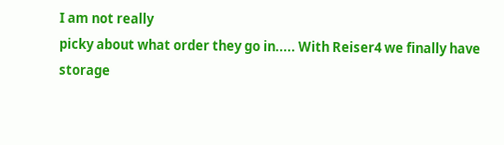I am not really
picky about what order they go in..... With Reiser4 we finally have
storage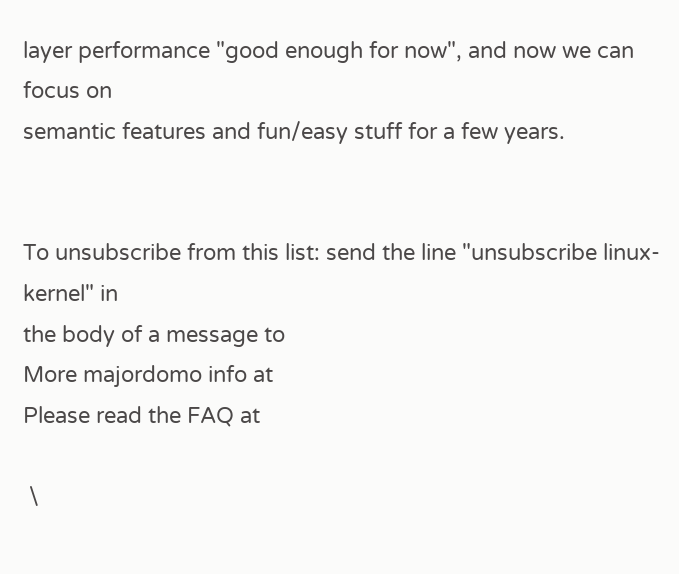layer performance "good enough for now", and now we can focus on
semantic features and fun/easy stuff for a few years.


To unsubscribe from this list: send the line "unsubscribe linux-kernel" in
the body of a message to
More majordomo info at
Please read the FAQ at

 \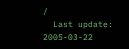/
  Last update: 2005-03-22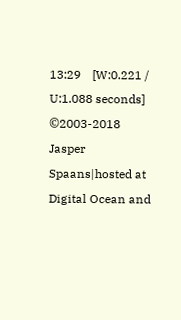13:29    [W:0.221 / U:1.088 seconds]
©2003-2018 Jasper Spaans|hosted at Digital Ocean and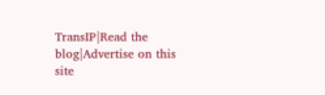TransIP|Read the blog|Advertise on this site